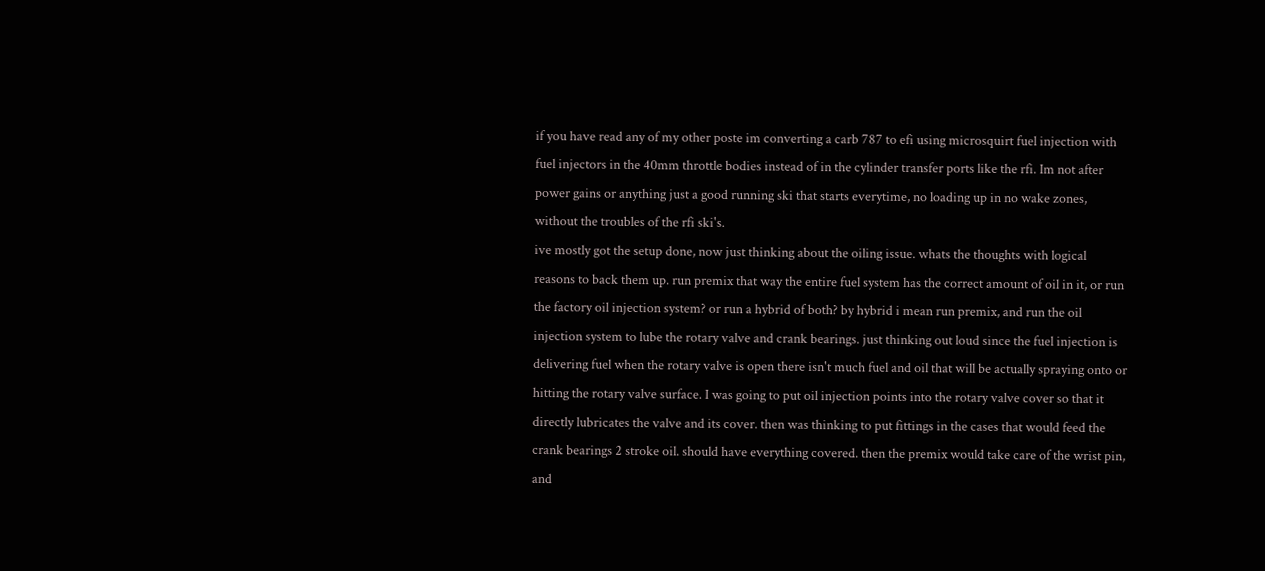if you have read any of my other poste im converting a carb 787 to efi using microsquirt fuel injection with fuel injectors in the 40mm throttle bodies instead of in the cylinder transfer ports like the rfi. Im not after power gains or anything just a good running ski that starts everytime, no loading up in no wake zones, without the troubles of the rfi ski's.
ive mostly got the setup done, now just thinking about the oiling issue. whats the thoughts with logical reasons to back them up. run premix that way the entire fuel system has the correct amount of oil in it, or run the factory oil injection system? or run a hybrid of both? by hybrid i mean run premix, and run the oil injection system to lube the rotary valve and crank bearings. just thinking out loud since the fuel injection is delivering fuel when the rotary valve is open there isn't much fuel and oil that will be actually spraying onto or hitting the rotary valve surface. I was going to put oil injection points into the rotary valve cover so that it directly lubricates the valve and its cover. then was thinking to put fittings in the cases that would feed the crank bearings 2 stroke oil. should have everything covered. then the premix would take care of the wrist pin, and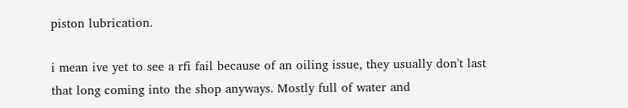piston lubrication.

i mean ive yet to see a rfi fail because of an oiling issue, they usually don't last that long coming into the shop anyways. Mostly full of water and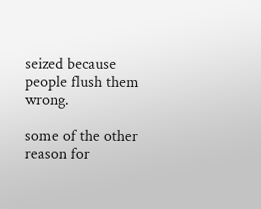seized because people flush them wrong.

some of the other reason for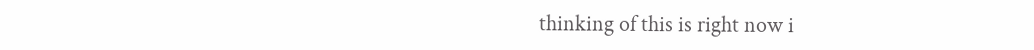thinking of this is right now i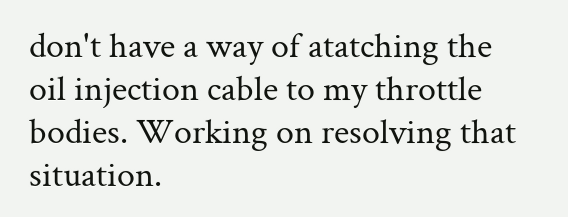don't have a way of atatching the oil injection cable to my throttle bodies. Working on resolving that situation.